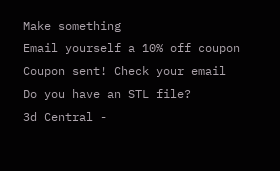Make something
Email yourself a 10% off coupon
Coupon sent! Check your email
Do you have an STL file?
3d Central -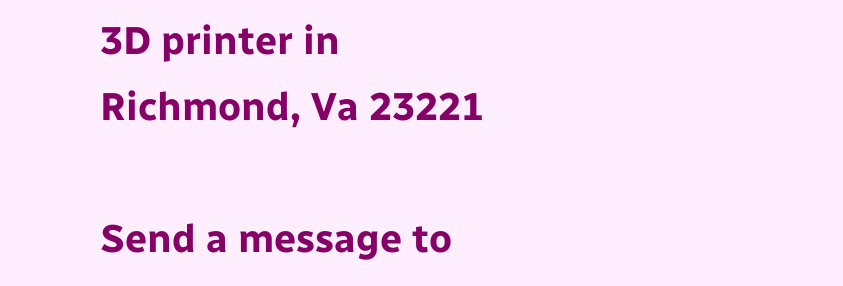3D printer in Richmond, Va 23221

Send a message to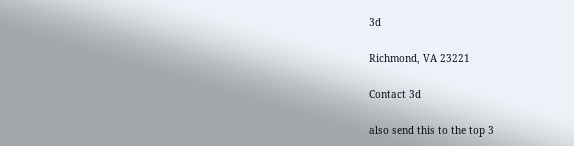3d

Richmond, VA 23221

Contact 3d

also send this to the top 3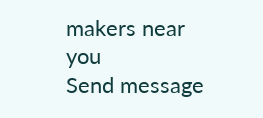makers near you
Send message